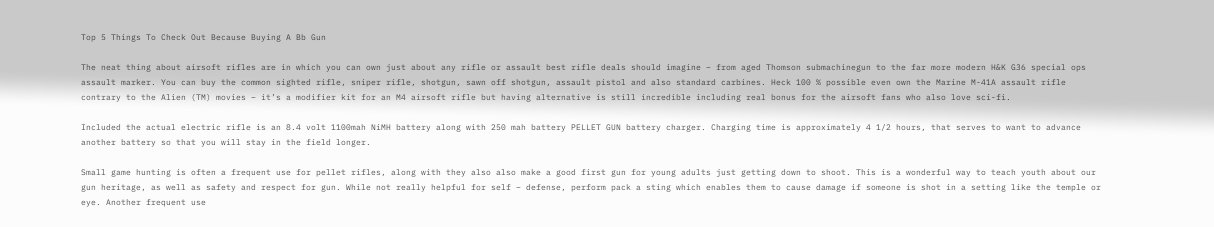Top 5 Things To Check Out Because Buying A Bb Gun

The neat thing about airsoft rifles are in which you can own just about any rifle or assault best rifle deals should imagine – from aged Thomson submachinegun to the far more modern H&K G36 special ops assault marker. You can buy the common sighted rifle, sniper rifle, shotgun, sawn off shotgun, assault pistol and also standard carbines. Heck 100 % possible even own the Marine M-41A assault rifle contrary to the Alien (TM) movies – it’s a modifier kit for an M4 airsoft rifle but having alternative is still incredible including real bonus for the airsoft fans who also love sci-fi.

Included the actual electric rifle is an 8.4 volt 1100mah NiMH battery along with 250 mah battery PELLET GUN battery charger. Charging time is approximately 4 1/2 hours, that serves to want to advance another battery so that you will stay in the field longer.

Small game hunting is often a frequent use for pellet rifles, along with they also also make a good first gun for young adults just getting down to shoot. This is a wonderful way to teach youth about our gun heritage, as well as safety and respect for gun. While not really helpful for self – defense, perform pack a sting which enables them to cause damage if someone is shot in a setting like the temple or eye. Another frequent use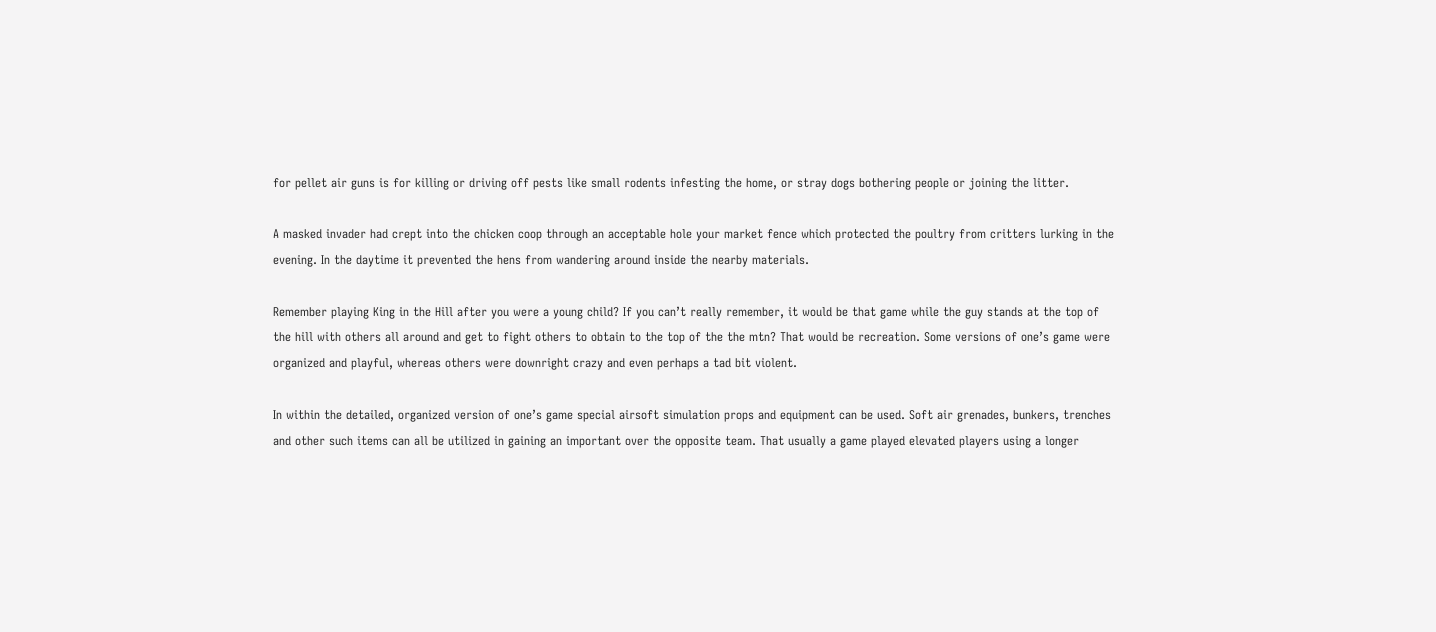for pellet air guns is for killing or driving off pests like small rodents infesting the home, or stray dogs bothering people or joining the litter.

A masked invader had crept into the chicken coop through an acceptable hole your market fence which protected the poultry from critters lurking in the evening. In the daytime it prevented the hens from wandering around inside the nearby materials.

Remember playing King in the Hill after you were a young child? If you can’t really remember, it would be that game while the guy stands at the top of the hill with others all around and get to fight others to obtain to the top of the the mtn? That would be recreation. Some versions of one’s game were organized and playful, whereas others were downright crazy and even perhaps a tad bit violent.

In within the detailed, organized version of one’s game special airsoft simulation props and equipment can be used. Soft air grenades, bunkers, trenches and other such items can all be utilized in gaining an important over the opposite team. That usually a game played elevated players using a longer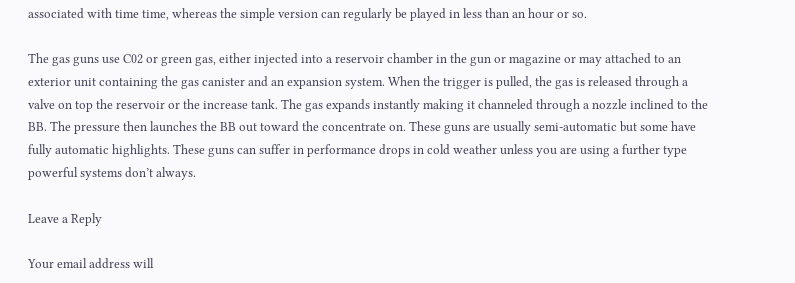associated with time time, whereas the simple version can regularly be played in less than an hour or so.

The gas guns use C02 or green gas, either injected into a reservoir chamber in the gun or magazine or may attached to an exterior unit containing the gas canister and an expansion system. When the trigger is pulled, the gas is released through a valve on top the reservoir or the increase tank. The gas expands instantly making it channeled through a nozzle inclined to the BB. The pressure then launches the BB out toward the concentrate on. These guns are usually semi-automatic but some have fully automatic highlights. These guns can suffer in performance drops in cold weather unless you are using a further type powerful systems don’t always.

Leave a Reply

Your email address will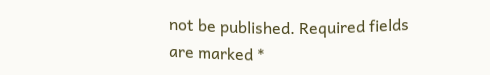not be published. Required fields are marked *